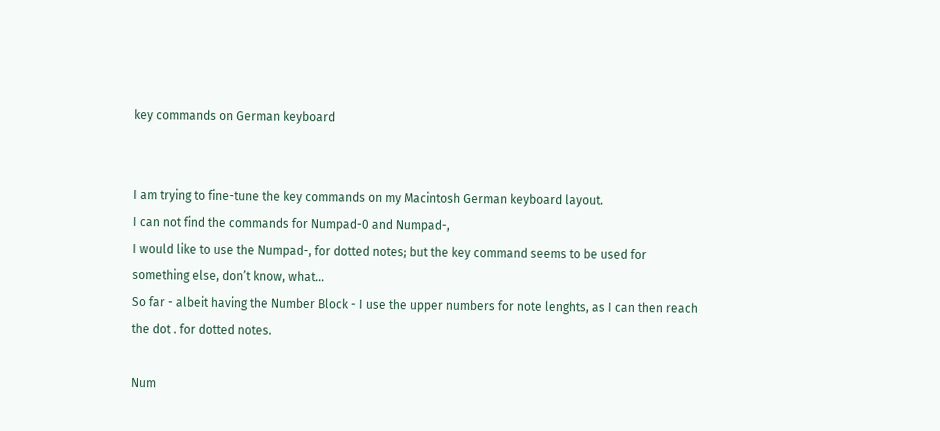key commands on German keyboard


I am trying to fine-tune the key commands on my Macintosh German keyboard layout.
I can not find the commands for Numpad-0 and Numpad-,
I would like to use the Numpad-, for dotted notes; but the key command seems to be used for something else, don’t know, what…
So far - albeit having the Number Block - I use the upper numbers for note lenghts, as I can then reach the dot . for dotted notes.

Num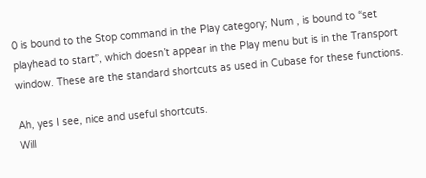0 is bound to the Stop command in the Play category; Num , is bound to “set playhead to start”, which doesn’t appear in the Play menu but is in the Transport window. These are the standard shortcuts as used in Cubase for these functions.

Ah, yes I see, nice and useful shortcuts.
Will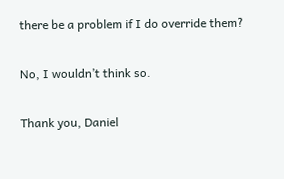there be a problem if I do override them?

No, I wouldn’t think so.

Thank you, Daniel